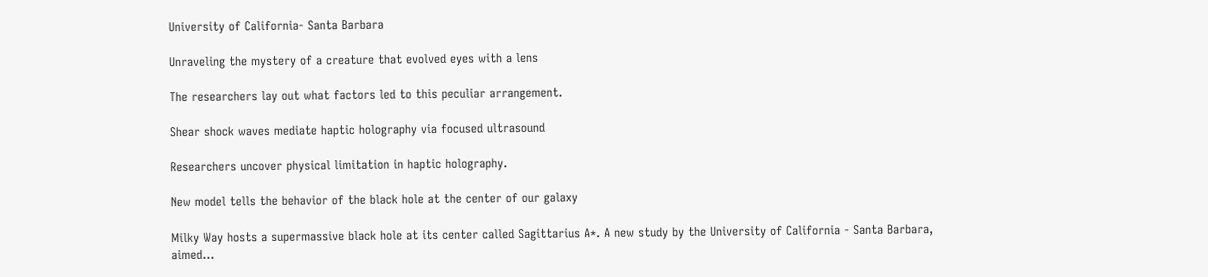University of California- Santa Barbara

Unraveling the mystery of a creature that evolved eyes with a lens

The researchers lay out what factors led to this peculiar arrangement.

Shear shock waves mediate haptic holography via focused ultrasound

Researchers uncover physical limitation in haptic holography.

New model tells the behavior of the black hole at the center of our galaxy

Milky Way hosts a supermassive black hole at its center called Sagittarius A*. A new study by the University of California - Santa Barbara, aimed...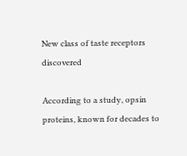New class of taste receptors discovered

According to a study, opsin proteins, known for decades to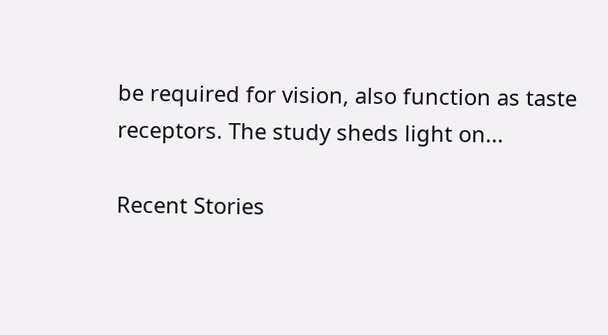be required for vision, also function as taste receptors. The study sheds light on...

Recent Stories